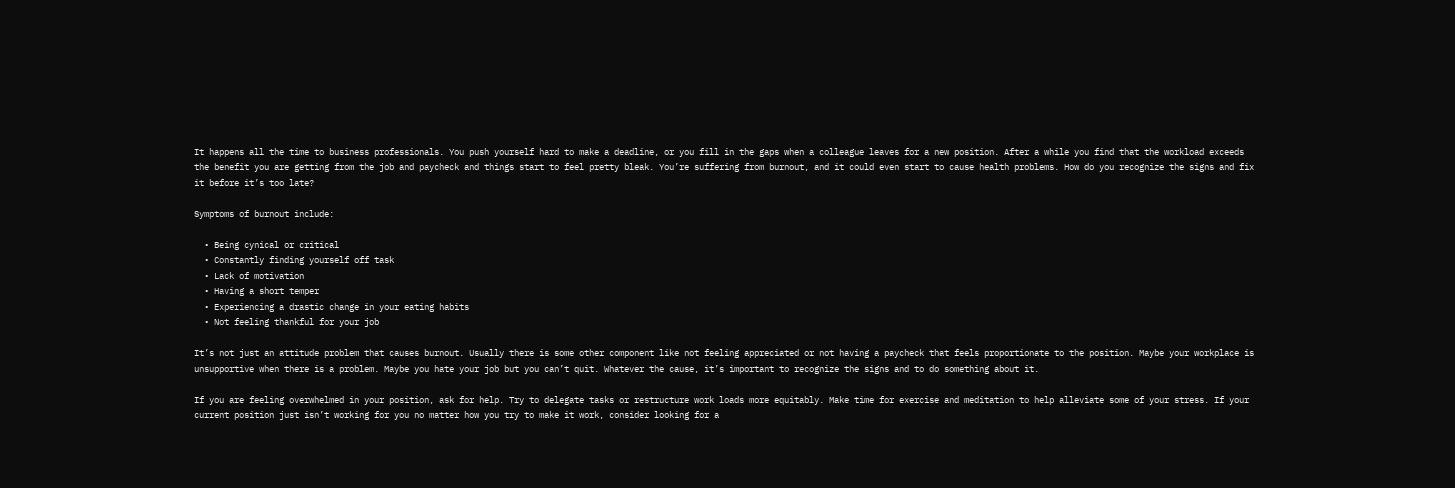It happens all the time to business professionals. You push yourself hard to make a deadline, or you fill in the gaps when a colleague leaves for a new position. After a while you find that the workload exceeds the benefit you are getting from the job and paycheck and things start to feel pretty bleak. You’re suffering from burnout, and it could even start to cause health problems. How do you recognize the signs and fix it before it’s too late?

Symptoms of burnout include:

  • Being cynical or critical
  • Constantly finding yourself off task
  • Lack of motivation
  • Having a short temper
  • Experiencing a drastic change in your eating habits
  • Not feeling thankful for your job

It’s not just an attitude problem that causes burnout. Usually there is some other component like not feeling appreciated or not having a paycheck that feels proportionate to the position. Maybe your workplace is unsupportive when there is a problem. Maybe you hate your job but you can’t quit. Whatever the cause, it’s important to recognize the signs and to do something about it.

If you are feeling overwhelmed in your position, ask for help. Try to delegate tasks or restructure work loads more equitably. Make time for exercise and meditation to help alleviate some of your stress. If your current position just isn’t working for you no matter how you try to make it work, consider looking for a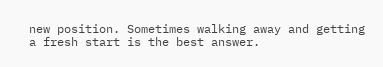new position. Sometimes walking away and getting a fresh start is the best answer.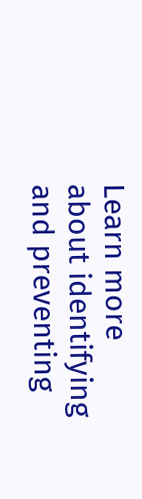Learn more about identifying and preventing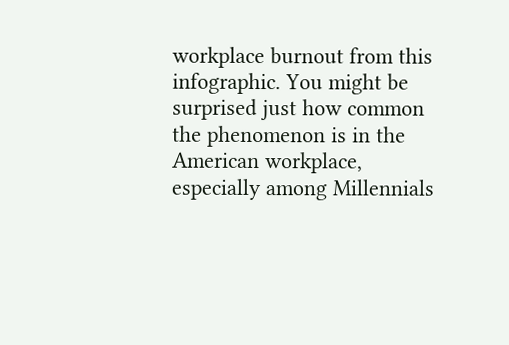workplace burnout from this infographic. You might be surprised just how common the phenomenon is in the American workplace, especially among Millennials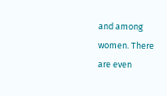and among women. There are even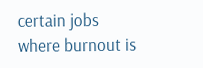certain jobs where burnout is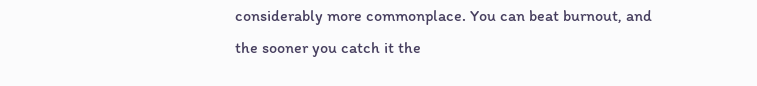considerably more commonplace. You can beat burnout, and the sooner you catch it the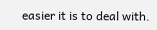easier it is to deal with.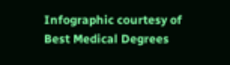Infographic courtesy of Best Medical Degrees